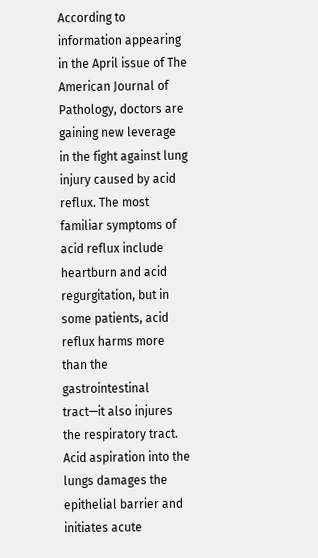According to information appearing in the April issue of The American Journal of Pathology, doctors are gaining new leverage in the fight against lung injury caused by acid reflux. The most familiar symptoms of acid reflux include heartburn and acid regurgitation, but in some patients, acid reflux harms more than the gastrointestinal tract—it also injures the respiratory tract. Acid aspiration into the lungs damages the epithelial barrier and initiates acute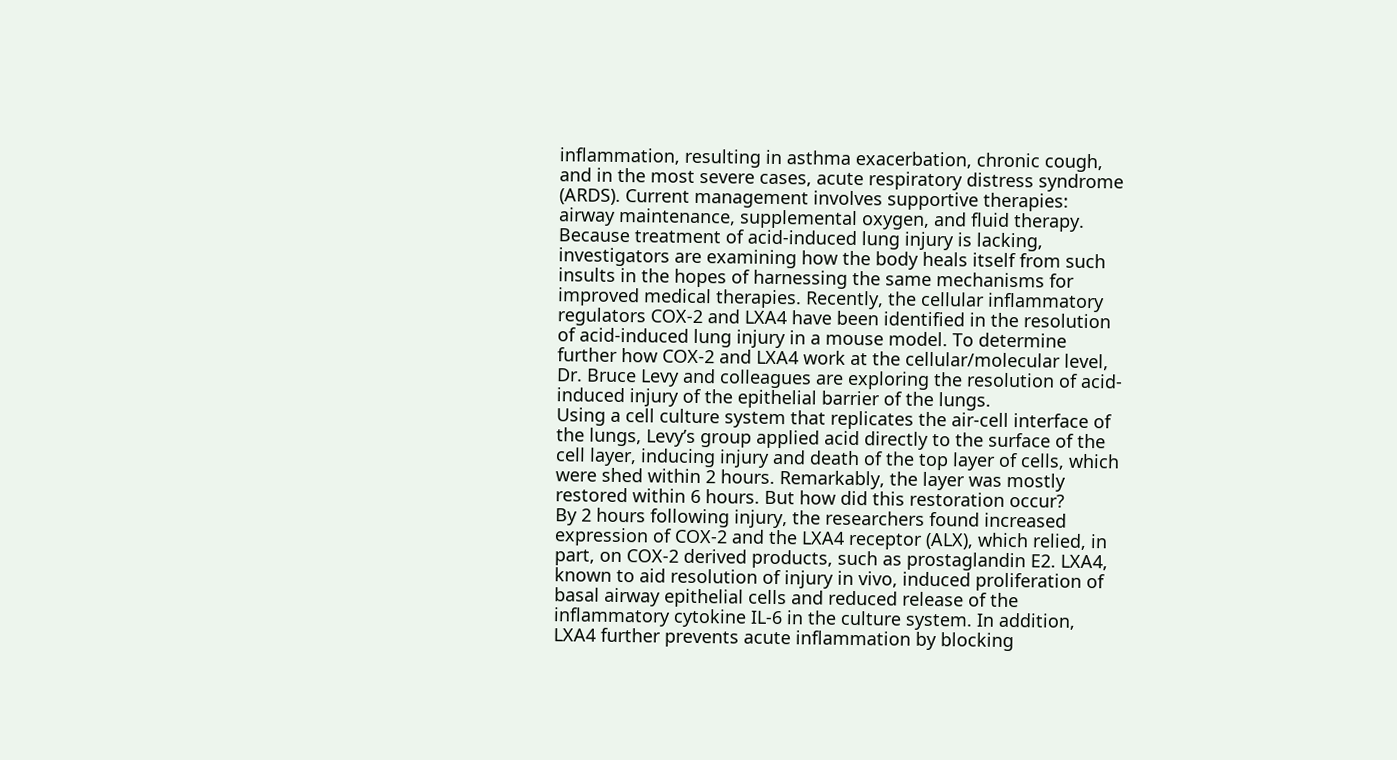inflammation, resulting in asthma exacerbation, chronic cough, and in the most severe cases, acute respiratory distress syndrome (ARDS). Current management involves supportive therapies: airway maintenance, supplemental oxygen, and fluid therapy.
Because treatment of acid-induced lung injury is lacking, investigators are examining how the body heals itself from such insults in the hopes of harnessing the same mechanisms for improved medical therapies. Recently, the cellular inflammatory regulators COX-2 and LXA4 have been identified in the resolution of acid-induced lung injury in a mouse model. To determine further how COX-2 and LXA4 work at the cellular/molecular level, Dr. Bruce Levy and colleagues are exploring the resolution of acid-induced injury of the epithelial barrier of the lungs.
Using a cell culture system that replicates the air-cell interface of the lungs, Levy’s group applied acid directly to the surface of the cell layer, inducing injury and death of the top layer of cells, which were shed within 2 hours. Remarkably, the layer was mostly restored within 6 hours. But how did this restoration occur?
By 2 hours following injury, the researchers found increased expression of COX-2 and the LXA4 receptor (ALX), which relied, in part, on COX-2 derived products, such as prostaglandin E2. LXA4, known to aid resolution of injury in vivo, induced proliferation of basal airway epithelial cells and reduced release of the inflammatory cytokine IL-6 in the culture system. In addition, LXA4 further prevents acute inflammation by blocking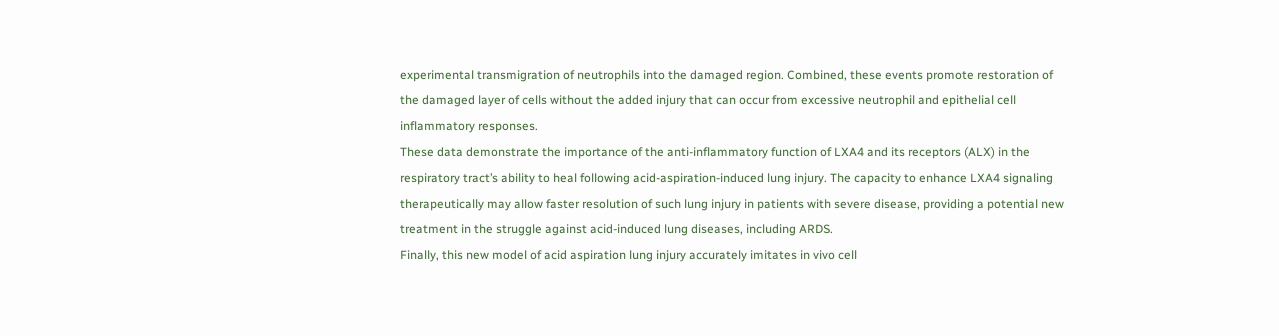experimental transmigration of neutrophils into the damaged region. Combined, these events promote restoration of the damaged layer of cells without the added injury that can occur from excessive neutrophil and epithelial cell inflammatory responses.
These data demonstrate the importance of the anti-inflammatory function of LXA4 and its receptors (ALX) in the respiratory tract’s ability to heal following acid-aspiration-induced lung injury. The capacity to enhance LXA4 signaling therapeutically may allow faster resolution of such lung injury in patients with severe disease, providing a potential new treatment in the struggle against acid-induced lung diseases, including ARDS.
Finally, this new model of acid aspiration lung injury accurately imitates in vivo cell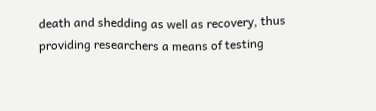death and shedding as well as recovery, thus providing researchers a means of testing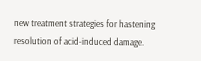new treatment strategies for hastening resolution of acid-induced damage.